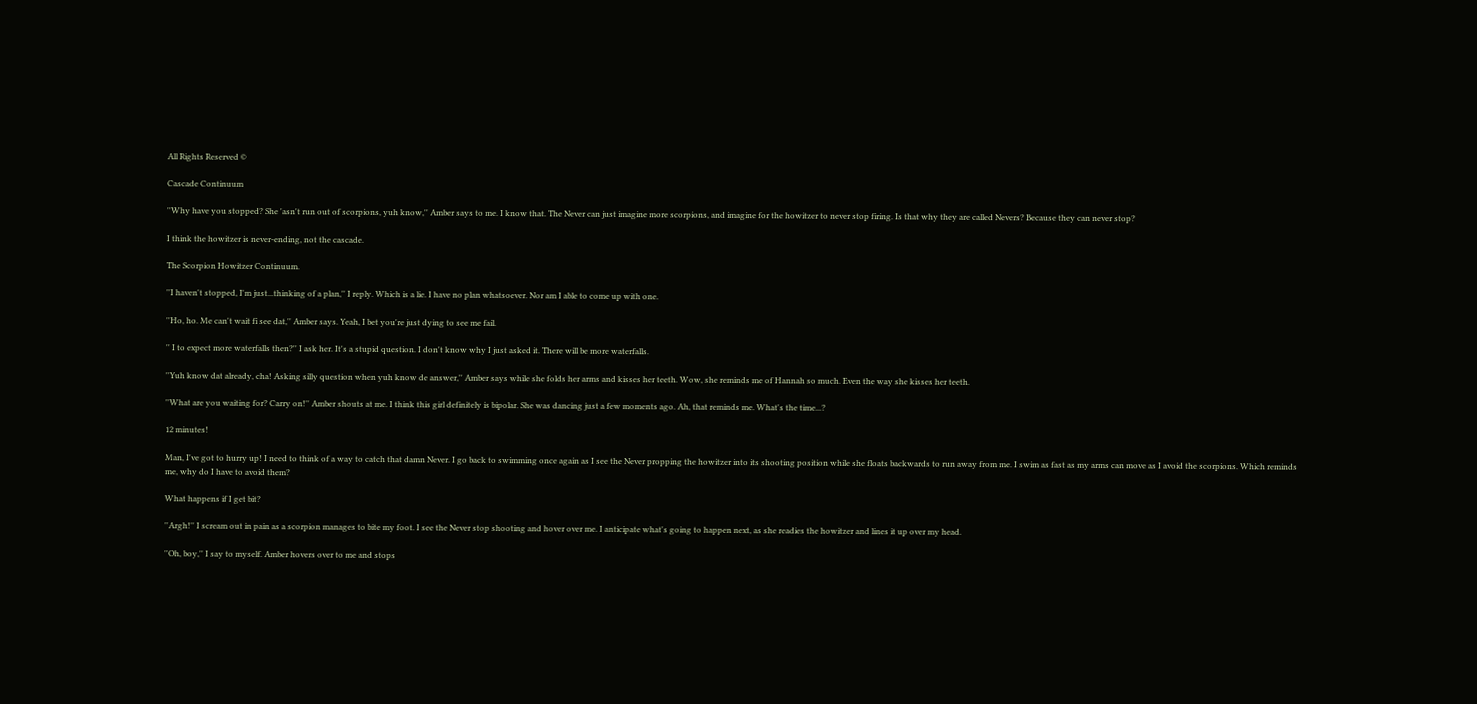All Rights Reserved ©

Cascade Continuum

''Why have you stopped? She 'asn't run out of scorpions, yuh know,'' Amber says to me. I know that. The Never can just imagine more scorpions, and imagine for the howitzer to never stop firing. Is that why they are called Nevers? Because they can never stop?

I think the howitzer is never-ending, not the cascade.

The Scorpion Howitzer Continuum.

''I haven't stopped, I'm just...thinking of a plan,'' I reply. Which is a lie. I have no plan whatsoever. Nor am I able to come up with one.

''Ho, ho. Me can't wait fi see dat,'' Amber says. Yeah, I bet you're just dying to see me fail.

'' I to expect more waterfalls then?'' I ask her. It's a stupid question. I don't know why I just asked it. There will be more waterfalls.

''Yuh know dat already, cha! Asking silly question when yuh know de answer,'' Amber says while she folds her arms and kisses her teeth. Wow, she reminds me of Hannah so much. Even the way she kisses her teeth.

''What are you waiting for? Carry on!'' Amber shouts at me. I think this girl definitely is bipolar. She was dancing just a few moments ago. Ah, that reminds me. What's the time...?

12 minutes!

Man, I've got to hurry up! I need to think of a way to catch that damn Never. I go back to swimming once again as I see the Never propping the howitzer into its shooting position while she floats backwards to run away from me. I swim as fast as my arms can move as I avoid the scorpions. Which reminds me, why do I have to avoid them?

What happens if I get bit?

''Argh!'' I scream out in pain as a scorpion manages to bite my foot. I see the Never stop shooting and hover over me. I anticipate what's going to happen next, as she readies the howitzer and lines it up over my head.

''Oh, boy,'' I say to myself. Amber hovers over to me and stops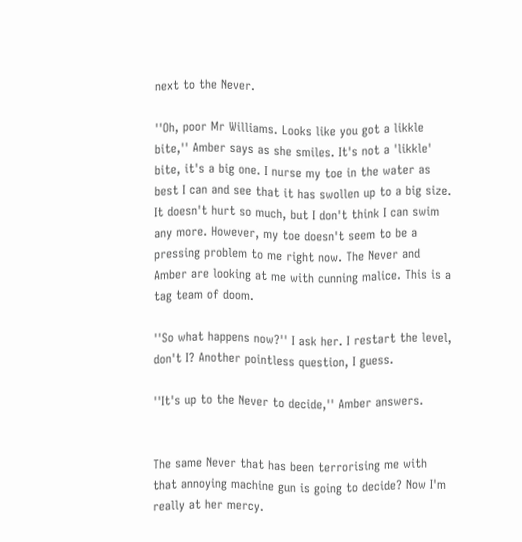next to the Never.

''Oh, poor Mr Williams. Looks like you got a likkle bite,'' Amber says as she smiles. It's not a 'likkle' bite, it's a big one. I nurse my toe in the water as best I can and see that it has swollen up to a big size. It doesn't hurt so much, but I don't think I can swim any more. However, my toe doesn't seem to be a pressing problem to me right now. The Never and Amber are looking at me with cunning malice. This is a tag team of doom.

''So what happens now?'' I ask her. I restart the level, don't I? Another pointless question, I guess.

''It's up to the Never to decide,'' Amber answers.


The same Never that has been terrorising me with that annoying machine gun is going to decide? Now I'm really at her mercy.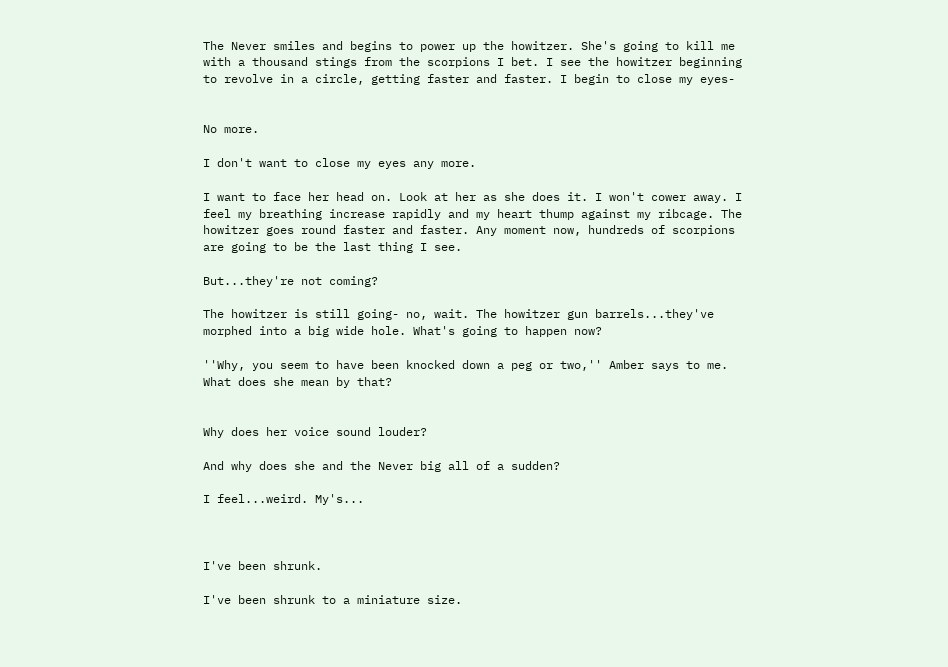The Never smiles and begins to power up the howitzer. She's going to kill me with a thousand stings from the scorpions I bet. I see the howitzer beginning to revolve in a circle, getting faster and faster. I begin to close my eyes-


No more.

I don't want to close my eyes any more.

I want to face her head on. Look at her as she does it. I won't cower away. I feel my breathing increase rapidly and my heart thump against my ribcage. The howitzer goes round faster and faster. Any moment now, hundreds of scorpions are going to be the last thing I see.

But...they're not coming?

The howitzer is still going- no, wait. The howitzer gun barrels...they've morphed into a big wide hole. What's going to happen now?

''Why, you seem to have been knocked down a peg or two,'' Amber says to me. What does she mean by that?


Why does her voice sound louder?

And why does she and the Never big all of a sudden?

I feel...weird. My's...



I've been shrunk.

I've been shrunk to a miniature size.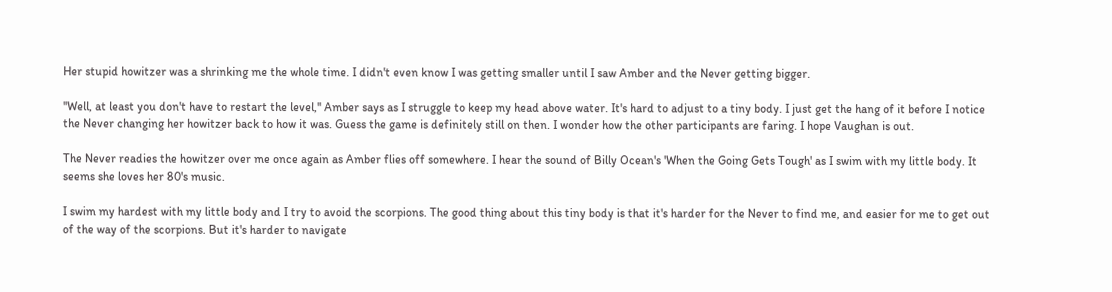Her stupid howitzer was a shrinking me the whole time. I didn't even know I was getting smaller until I saw Amber and the Never getting bigger.

''Well, at least you don't have to restart the level,'' Amber says as I struggle to keep my head above water. It's hard to adjust to a tiny body. I just get the hang of it before I notice the Never changing her howitzer back to how it was. Guess the game is definitely still on then. I wonder how the other participants are faring. I hope Vaughan is out.

The Never readies the howitzer over me once again as Amber flies off somewhere. I hear the sound of Billy Ocean's 'When the Going Gets Tough' as I swim with my little body. It seems she loves her 80's music.

I swim my hardest with my little body and I try to avoid the scorpions. The good thing about this tiny body is that it's harder for the Never to find me, and easier for me to get out of the way of the scorpions. But it's harder to navigate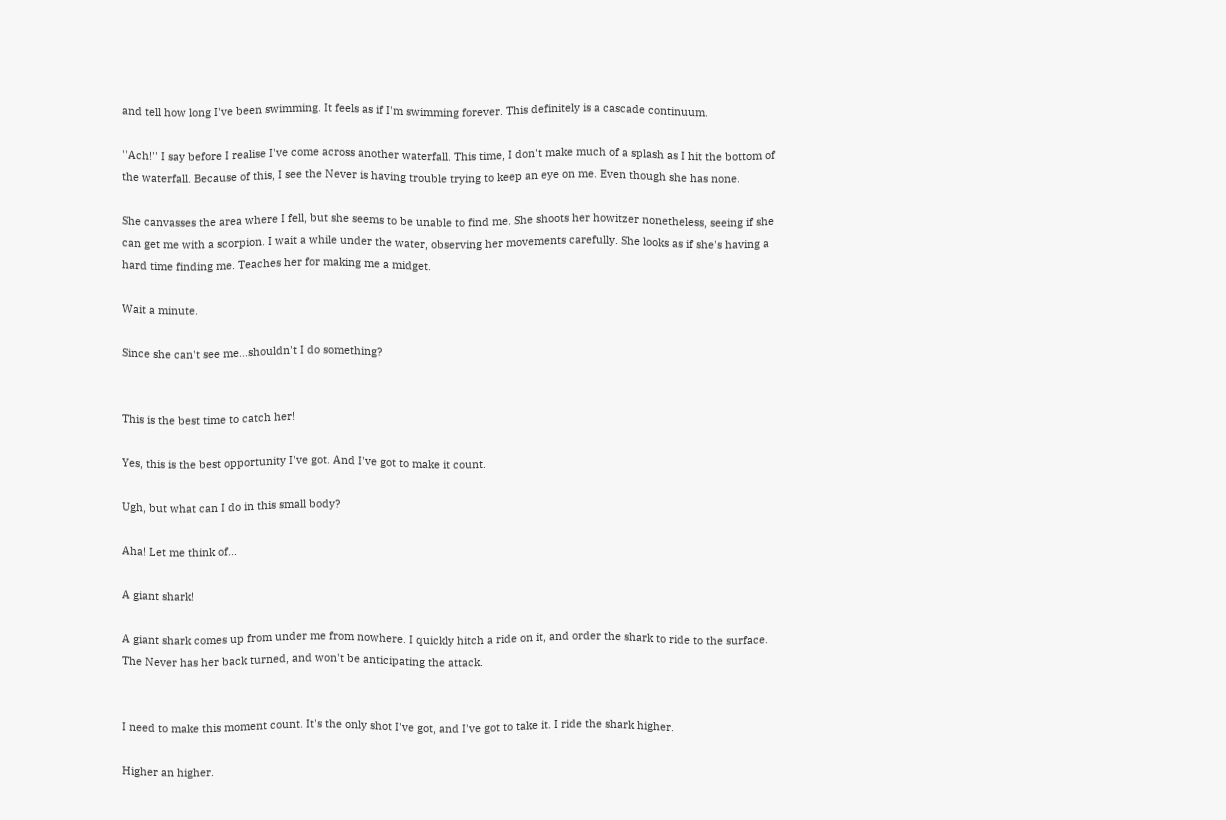and tell how long I've been swimming. It feels as if I'm swimming forever. This definitely is a cascade continuum.

''Ach!'' I say before I realise I've come across another waterfall. This time, I don't make much of a splash as I hit the bottom of the waterfall. Because of this, I see the Never is having trouble trying to keep an eye on me. Even though she has none.

She canvasses the area where I fell, but she seems to be unable to find me. She shoots her howitzer nonetheless, seeing if she can get me with a scorpion. I wait a while under the water, observing her movements carefully. She looks as if she's having a hard time finding me. Teaches her for making me a midget.

Wait a minute.

Since she can't see me...shouldn't I do something?


This is the best time to catch her!

Yes, this is the best opportunity I've got. And I've got to make it count.

Ugh, but what can I do in this small body?

Aha! Let me think of...

A giant shark!

A giant shark comes up from under me from nowhere. I quickly hitch a ride on it, and order the shark to ride to the surface. The Never has her back turned, and won't be anticipating the attack.


I need to make this moment count. It's the only shot I've got, and I've got to take it. I ride the shark higher.

Higher an higher.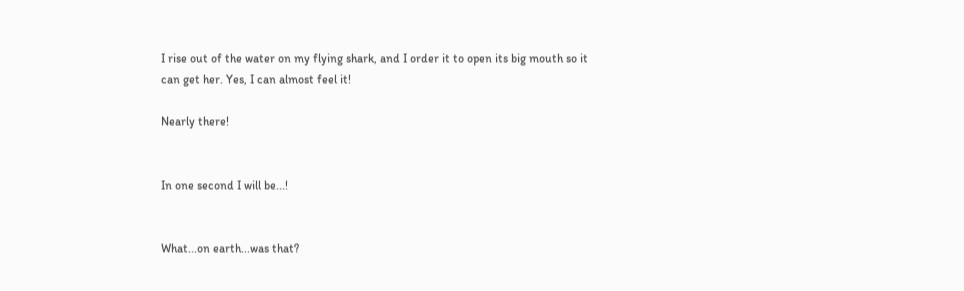I rise out of the water on my flying shark, and I order it to open its big mouth so it can get her. Yes, I can almost feel it!

Nearly there!


In one second I will be...!


What...on earth...was that?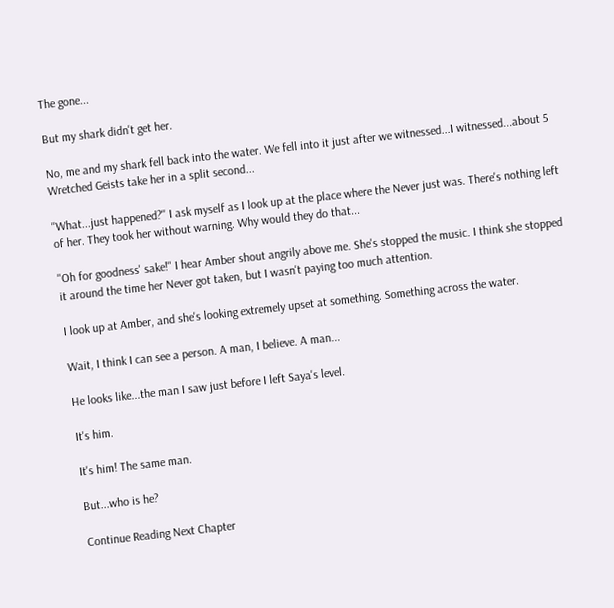The gone...

But my shark didn't get her.

No, me and my shark fell back into the water. We fell into it just after we witnessed...I witnessed...about 5 Wretched Geists take her in a split second...

''What...just happened?'' I ask myself as I look up at the place where the Never just was. There's nothing left of her. They took her without warning. Why would they do that...

''Oh for goodness' sake!'' I hear Amber shout angrily above me. She's stopped the music. I think she stopped it around the time her Never got taken, but I wasn't paying too much attention.

I look up at Amber, and she's looking extremely upset at something. Something across the water.

Wait, I think I can see a person. A man, I believe. A man...

He looks like...the man I saw just before I left Saya's level.

It's him.

It's him! The same man.

But...who is he?

Continue Reading Next Chapter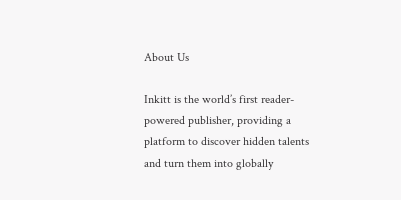About Us

Inkitt is the world’s first reader-powered publisher, providing a platform to discover hidden talents and turn them into globally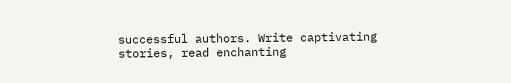successful authors. Write captivating stories, read enchanting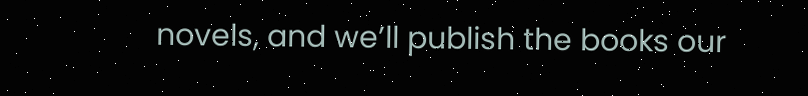novels, and we’ll publish the books our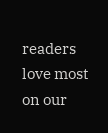readers love most on our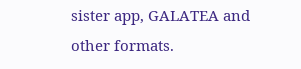sister app, GALATEA and other formats.